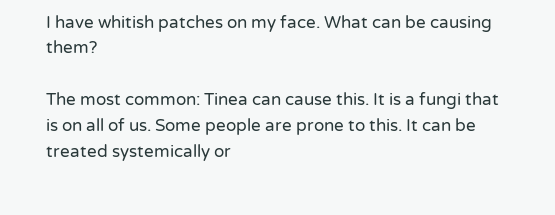I have whitish patches on my face. What can be causing them?

The most common: Tinea can cause this. It is a fungi that is on all of us. Some people are prone to this. It can be treated systemically or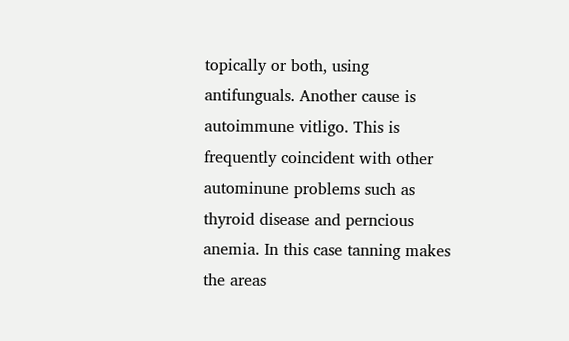topically or both, using antifunguals. Another cause is autoimmune vitligo. This is frequently coincident with other autominune problems such as thyroid disease and perncious anemia. In this case tanning makes the areas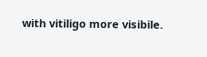with vitiligo more visibile.